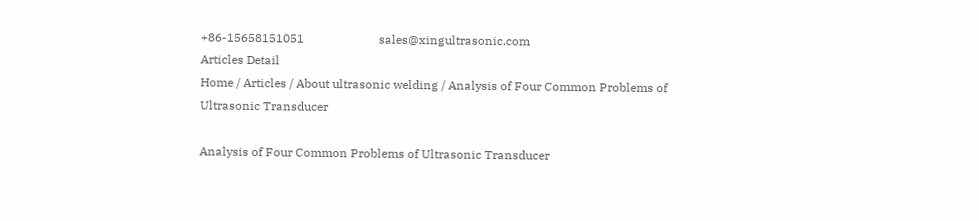+86-15658151051                         sales@xingultrasonic.com
Articles Detail
Home / Articles / About ultrasonic welding / Analysis of Four Common Problems of Ultrasonic Transducer

Analysis of Four Common Problems of Ultrasonic Transducer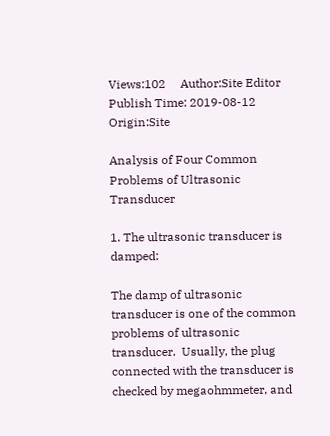Views:102     Author:Site Editor     Publish Time: 2019-08-12      Origin:Site

Analysis of Four Common Problems of Ultrasonic Transducer

1. The ultrasonic transducer is damped:

The damp of ultrasonic transducer is one of the common problems of ultrasonic transducer.  Usually, the plug connected with the transducer is checked by megaohmmeter, and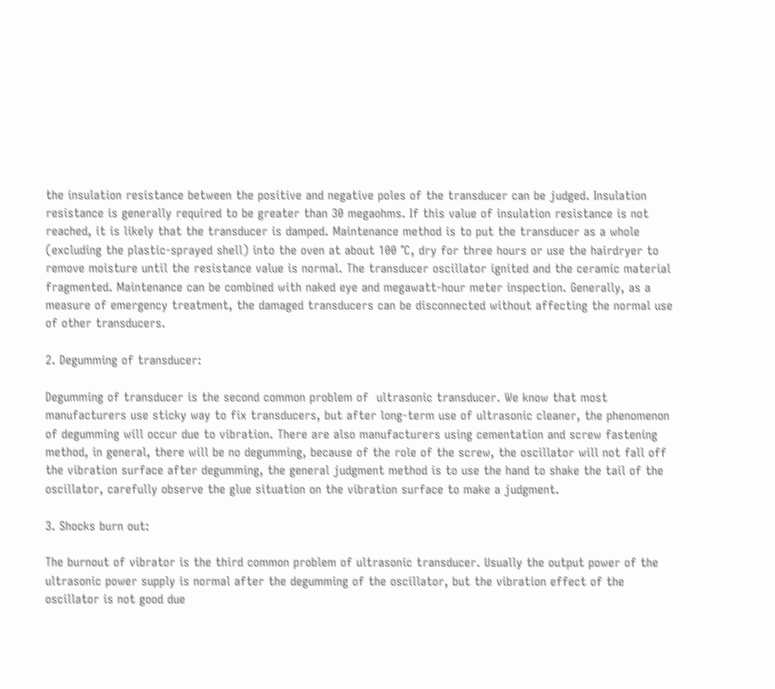the insulation resistance between the positive and negative poles of the transducer can be judged. Insulation resistance is generally required to be greater than 30 megaohms. If this value of insulation resistance is not reached, it is likely that the transducer is damped. Maintenance method is to put the transducer as a whole (excluding the plastic-sprayed shell) into the oven at about 100 ℃, dry for three hours or use the hairdryer to remove moisture until the resistance value is normal. The transducer oscillator ignited and the ceramic material fragmented. Maintenance can be combined with naked eye and megawatt-hour meter inspection. Generally, as a measure of emergency treatment, the damaged transducers can be disconnected without affecting the normal use of other transducers.

2. Degumming of transducer:

Degumming of transducer is the second common problem of  ultrasonic transducer. We know that most manufacturers use sticky way to fix transducers, but after long-term use of ultrasonic cleaner, the phenomenon of degumming will occur due to vibration. There are also manufacturers using cementation and screw fastening method, in general, there will be no degumming, because of the role of the screw, the oscillator will not fall off the vibration surface after degumming, the general judgment method is to use the hand to shake the tail of the oscillator, carefully observe the glue situation on the vibration surface to make a judgment.

3. Shocks burn out:

The burnout of vibrator is the third common problem of ultrasonic transducer. Usually the output power of the ultrasonic power supply is normal after the degumming of the oscillator, but the vibration effect of the oscillator is not good due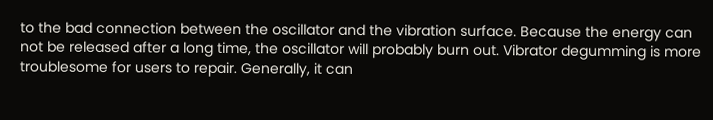to the bad connection between the oscillator and the vibration surface. Because the energy can not be released after a long time, the oscillator will probably burn out. Vibrator degumming is more troublesome for users to repair. Generally, it can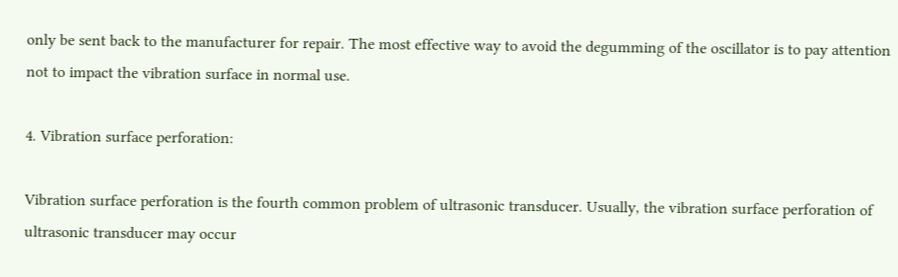only be sent back to the manufacturer for repair. The most effective way to avoid the degumming of the oscillator is to pay attention not to impact the vibration surface in normal use.

4. Vibration surface perforation:

Vibration surface perforation is the fourth common problem of ultrasonic transducer. Usually, the vibration surface perforation of ultrasonic transducer may occur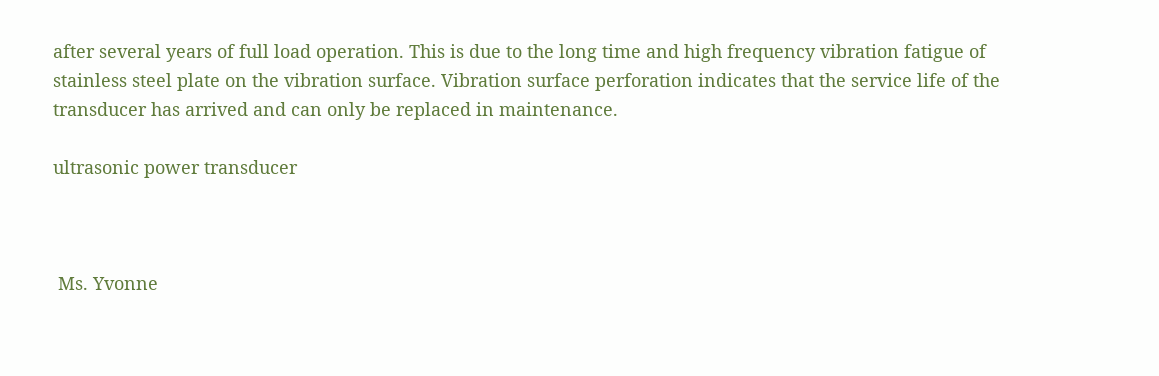after several years of full load operation. This is due to the long time and high frequency vibration fatigue of stainless steel plate on the vibration surface. Vibration surface perforation indicates that the service life of the transducer has arrived and can only be replaced in maintenance.

ultrasonic power transducer



 Ms. Yvonne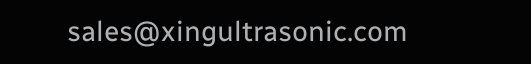sales@xingultrasonic.com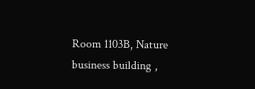Room 1103B, Nature business building ,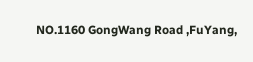NO.1160 GongWang Road ,FuYang,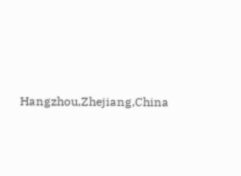Hangzhou,Zhejiang,China